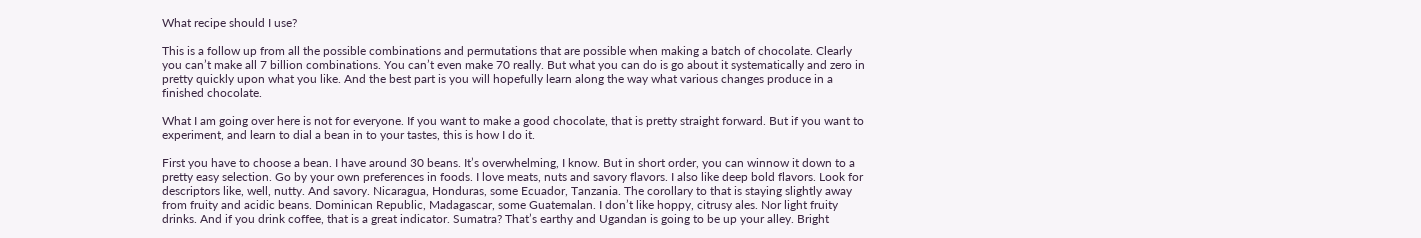What recipe should I use?

This is a follow up from all the possible combinations and permutations that are possible when making a batch of chocolate. Clearly you can’t make all 7 billion combinations. You can’t even make 70 really. But what you can do is go about it systematically and zero in pretty quickly upon what you like. And the best part is you will hopefully learn along the way what various changes produce in a finished chocolate.

What I am going over here is not for everyone. If you want to make a good chocolate, that is pretty straight forward. But if you want to experiment, and learn to dial a bean in to your tastes, this is how I do it.

First you have to choose a bean. I have around 30 beans. It’s overwhelming, I know. But in short order, you can winnow it down to a pretty easy selection. Go by your own preferences in foods. I love meats, nuts and savory flavors. I also like deep bold flavors. Look for descriptors like, well, nutty. And savory. Nicaragua, Honduras, some Ecuador, Tanzania. The corollary to that is staying slightly away from fruity and acidic beans. Dominican Republic, Madagascar, some Guatemalan. I don’t like hoppy, citrusy ales. Nor light fruity drinks. And if you drink coffee, that is a great indicator. Sumatra? That’s earthy and Ugandan is going to be up your alley. Bright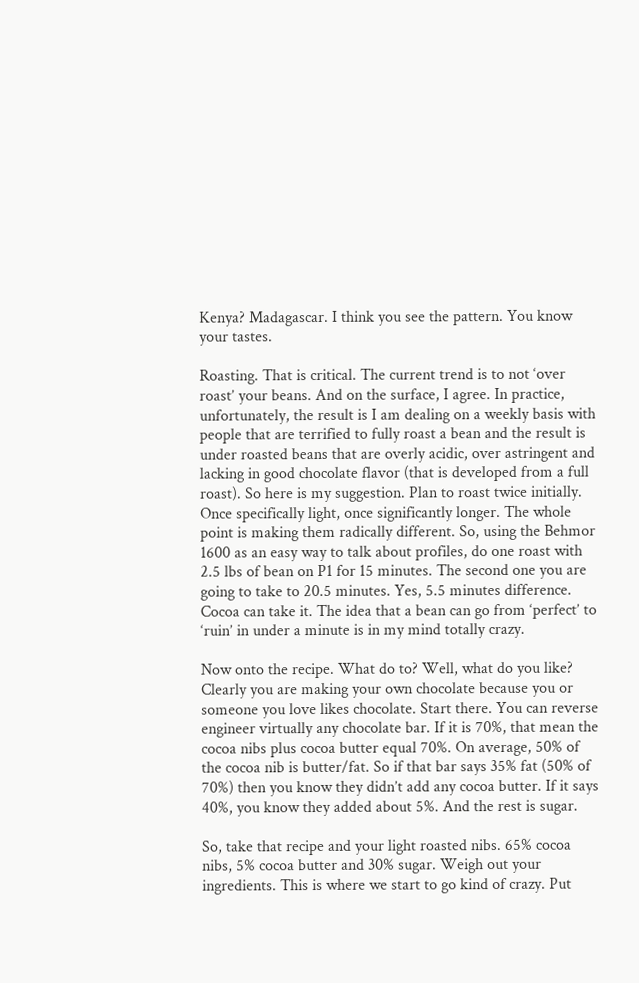Kenya? Madagascar. I think you see the pattern. You know your tastes.

Roasting. That is critical. The current trend is to not ‘over roast’ your beans. And on the surface, I agree. In practice, unfortunately, the result is I am dealing on a weekly basis with people that are terrified to fully roast a bean and the result is under roasted beans that are overly acidic, over astringent and lacking in good chocolate flavor (that is developed from a full roast). So here is my suggestion. Plan to roast twice initially. Once specifically light, once significantly longer. The whole point is making them radically different. So, using the Behmor 1600 as an easy way to talk about profiles, do one roast with 2.5 lbs of bean on P1 for 15 minutes. The second one you are going to take to 20.5 minutes. Yes, 5.5 minutes difference. Cocoa can take it. The idea that a bean can go from ‘perfect’ to ‘ruin’ in under a minute is in my mind totally crazy.

Now onto the recipe. What do to? Well, what do you like? Clearly you are making your own chocolate because you or someone you love likes chocolate. Start there. You can reverse engineer virtually any chocolate bar. If it is 70%, that mean the cocoa nibs plus cocoa butter equal 70%. On average, 50% of the cocoa nib is butter/fat. So if that bar says 35% fat (50% of 70%) then you know they didn’t add any cocoa butter. If it says 40%, you know they added about 5%. And the rest is sugar.

So, take that recipe and your light roasted nibs. 65% cocoa nibs, 5% cocoa butter and 30% sugar. Weigh out your ingredients. This is where we start to go kind of crazy. Put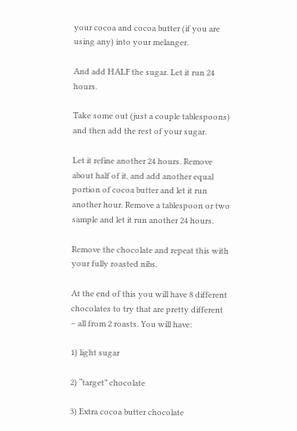your cocoa and cocoa butter (if you are using any) into your melanger.

And add HALF the sugar. Let it run 24 hours.

Take some out (just a couple tablespoons) and then add the rest of your sugar.

Let it refine another 24 hours. Remove about half of it, and add another equal portion of cocoa butter and let it run another hour. Remove a tablespoon or two sample and let it run another 24 hours.

Remove the chocolate and repeat this with your fully roasted nibs.

At the end of this you will have 8 different chocolates to try that are pretty different – all from 2 roasts. You will have:

1) light sugar

2) “target” chocolate

3) Extra cocoa butter chocolate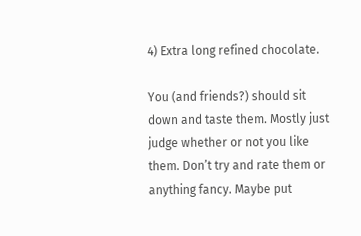4) Extra long refined chocolate.

You (and friends?) should sit down and taste them. Mostly just judge whether or not you like them. Don’t try and rate them or anything fancy. Maybe put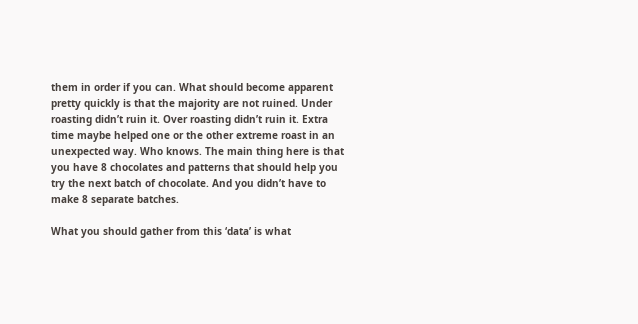them in order if you can. What should become apparent pretty quickly is that the majority are not ruined. Under roasting didn’t ruin it. Over roasting didn’t ruin it. Extra time maybe helped one or the other extreme roast in an unexpected way. Who knows. The main thing here is that you have 8 chocolates and patterns that should help you try the next batch of chocolate. And you didn’t have to make 8 separate batches.

What you should gather from this ‘data’ is what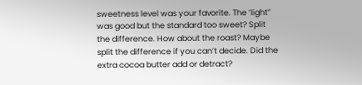sweetness level was your favorite. The ‘light” was good but the standard too sweet? Split the difference. How about the roast? Maybe split the difference if you can’t decide. Did the extra cocoa butter add or detract?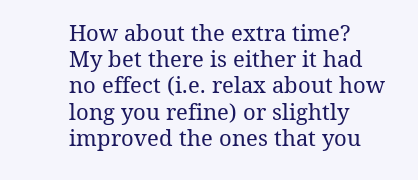How about the extra time? My bet there is either it had no effect (i.e. relax about how long you refine) or slightly improved the ones that you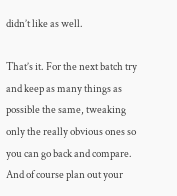didn’t like as well.

That’s it. For the next batch try and keep as many things as possible the same, tweaking only the really obvious ones so you can go back and compare. And of course plan out your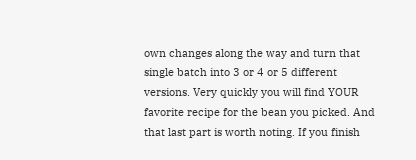own changes along the way and turn that single batch into 3 or 4 or 5 different versions. Very quickly you will find YOUR favorite recipe for the bean you picked. And that last part is worth noting. If you finish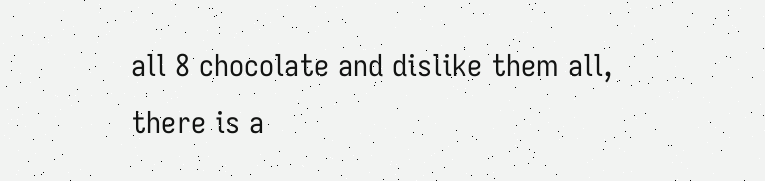all 8 chocolate and dislike them all, there is a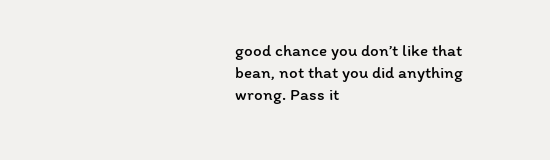good chance you don’t like that bean, not that you did anything wrong. Pass it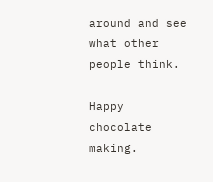around and see what other people think.

Happy chocolate making.